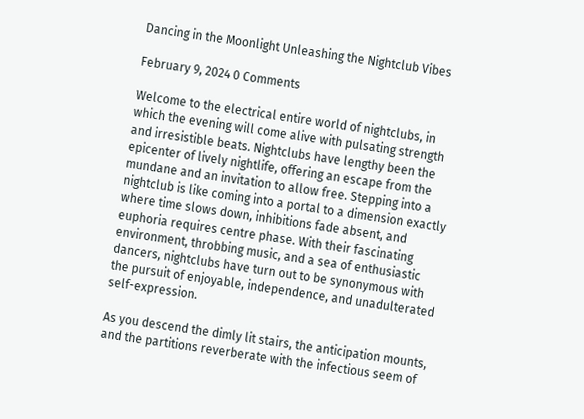Dancing in the Moonlight Unleashing the Nightclub Vibes

February 9, 2024 0 Comments

Welcome to the electrical entire world of nightclubs, in which the evening will come alive with pulsating strength and irresistible beats. Nightclubs have lengthy been the epicenter of lively nightlife, offering an escape from the mundane and an invitation to allow free. Stepping into a nightclub is like coming into a portal to a dimension exactly where time slows down, inhibitions fade absent, and euphoria requires centre phase. With their fascinating environment, throbbing music, and a sea of enthusiastic dancers, nightclubs have turn out to be synonymous with the pursuit of enjoyable, independence, and unadulterated self-expression.

As you descend the dimly lit stairs, the anticipation mounts, and the partitions reverberate with the infectious seem of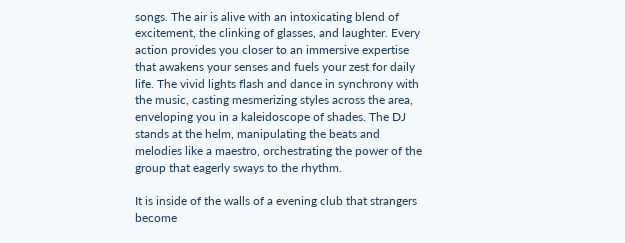songs. The air is alive with an intoxicating blend of excitement, the clinking of glasses, and laughter. Every action provides you closer to an immersive expertise that awakens your senses and fuels your zest for daily life. The vivid lights flash and dance in synchrony with the music, casting mesmerizing styles across the area, enveloping you in a kaleidoscope of shades. The DJ stands at the helm, manipulating the beats and melodies like a maestro, orchestrating the power of the group that eagerly sways to the rhythm.

It is inside of the walls of a evening club that strangers become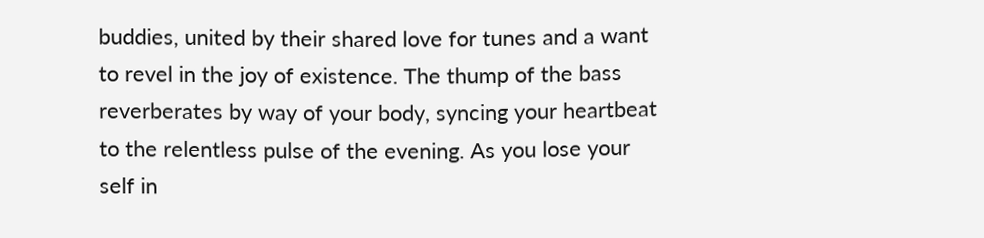buddies, united by their shared love for tunes and a want to revel in the joy of existence. The thump of the bass reverberates by way of your body, syncing your heartbeat to the relentless pulse of the evening. As you lose your self in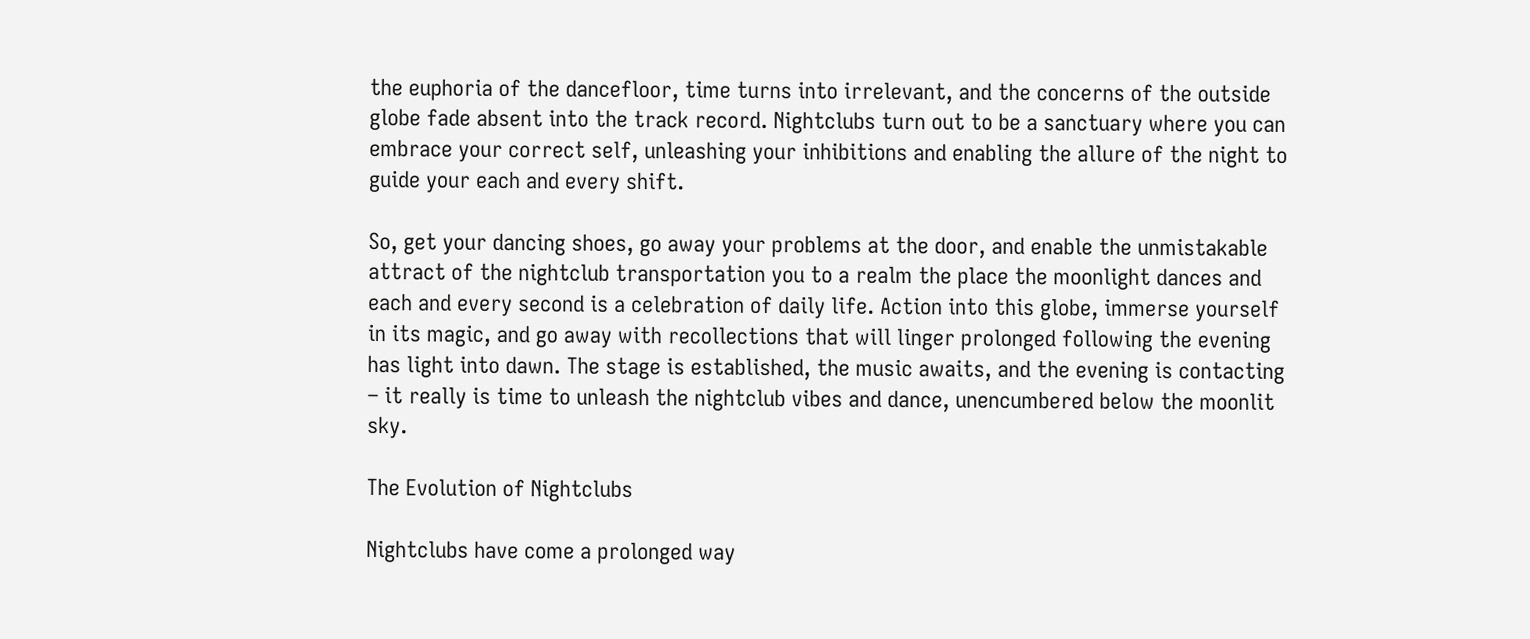the euphoria of the dancefloor, time turns into irrelevant, and the concerns of the outside globe fade absent into the track record. Nightclubs turn out to be a sanctuary where you can embrace your correct self, unleashing your inhibitions and enabling the allure of the night to guide your each and every shift.

So, get your dancing shoes, go away your problems at the door, and enable the unmistakable attract of the nightclub transportation you to a realm the place the moonlight dances and each and every second is a celebration of daily life. Action into this globe, immerse yourself in its magic, and go away with recollections that will linger prolonged following the evening has light into dawn. The stage is established, the music awaits, and the evening is contacting – it really is time to unleash the nightclub vibes and dance, unencumbered below the moonlit sky.

The Evolution of Nightclubs

Nightclubs have come a prolonged way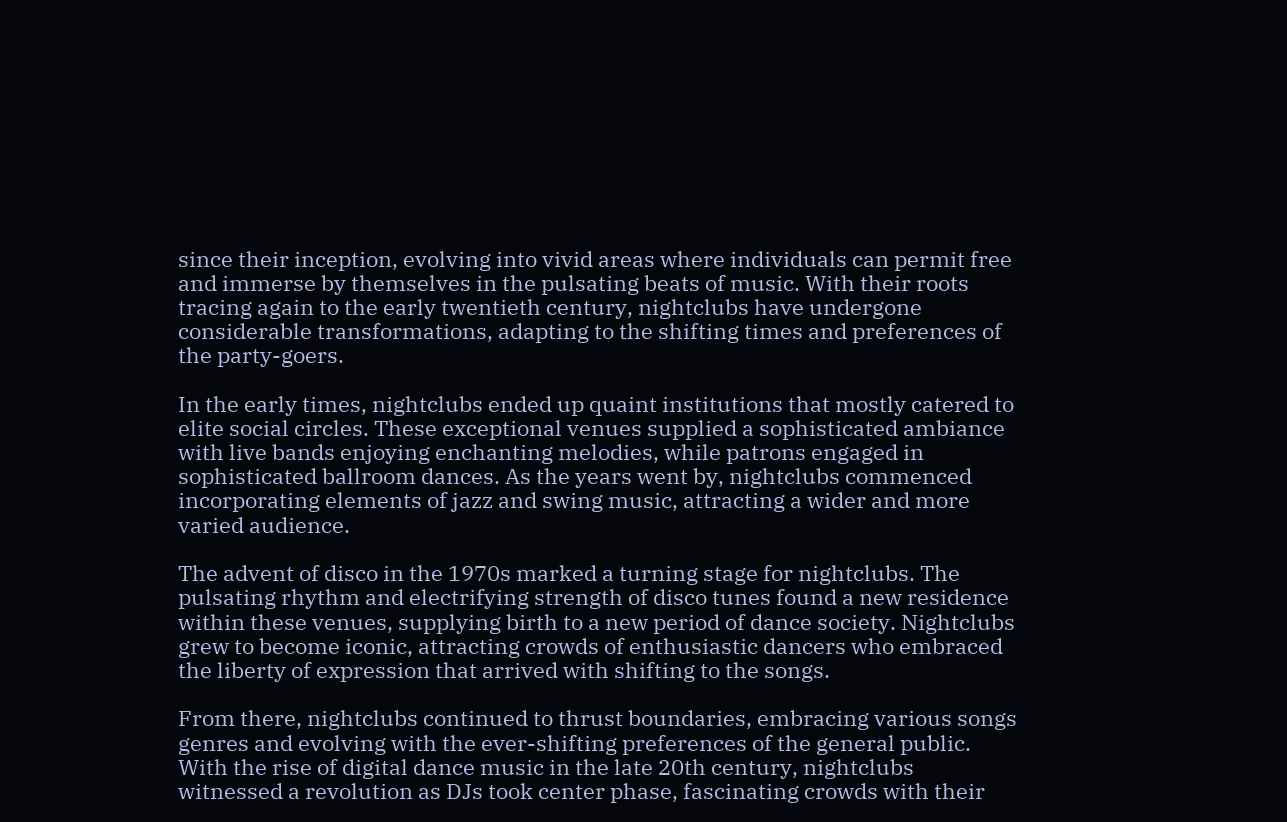since their inception, evolving into vivid areas where individuals can permit free and immerse by themselves in the pulsating beats of music. With their roots tracing again to the early twentieth century, nightclubs have undergone considerable transformations, adapting to the shifting times and preferences of the party-goers.

In the early times, nightclubs ended up quaint institutions that mostly catered to elite social circles. These exceptional venues supplied a sophisticated ambiance with live bands enjoying enchanting melodies, while patrons engaged in sophisticated ballroom dances. As the years went by, nightclubs commenced incorporating elements of jazz and swing music, attracting a wider and more varied audience.

The advent of disco in the 1970s marked a turning stage for nightclubs. The pulsating rhythm and electrifying strength of disco tunes found a new residence within these venues, supplying birth to a new period of dance society. Nightclubs grew to become iconic, attracting crowds of enthusiastic dancers who embraced the liberty of expression that arrived with shifting to the songs.

From there, nightclubs continued to thrust boundaries, embracing various songs genres and evolving with the ever-shifting preferences of the general public. With the rise of digital dance music in the late 20th century, nightclubs witnessed a revolution as DJs took center phase, fascinating crowds with their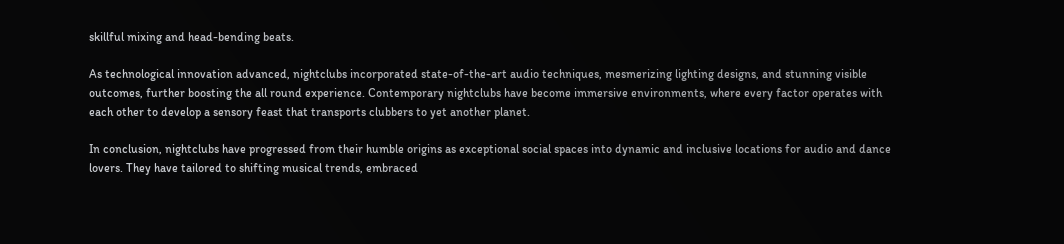skillful mixing and head-bending beats.

As technological innovation advanced, nightclubs incorporated state-of-the-art audio techniques, mesmerizing lighting designs, and stunning visible outcomes, further boosting the all round experience. Contemporary nightclubs have become immersive environments, where every factor operates with each other to develop a sensory feast that transports clubbers to yet another planet.

In conclusion, nightclubs have progressed from their humble origins as exceptional social spaces into dynamic and inclusive locations for audio and dance lovers. They have tailored to shifting musical trends, embraced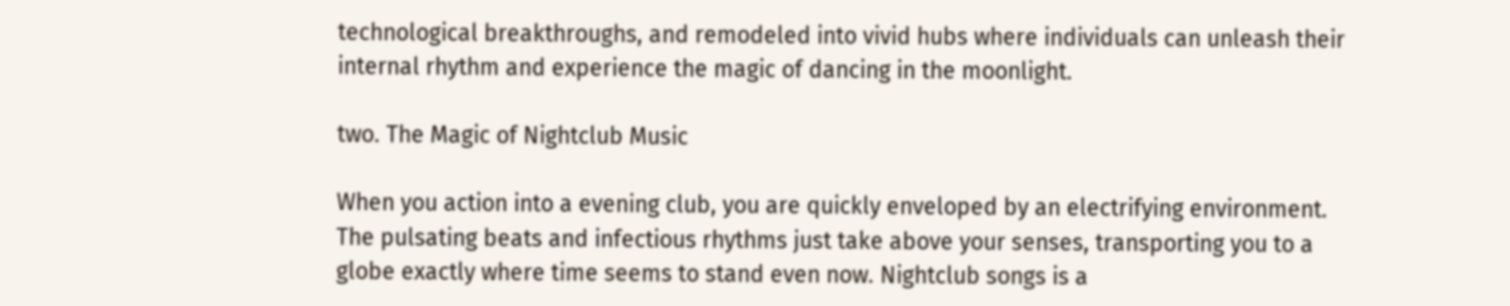technological breakthroughs, and remodeled into vivid hubs where individuals can unleash their internal rhythm and experience the magic of dancing in the moonlight.

two. The Magic of Nightclub Music

When you action into a evening club, you are quickly enveloped by an electrifying environment. The pulsating beats and infectious rhythms just take above your senses, transporting you to a globe exactly where time seems to stand even now. Nightclub songs is a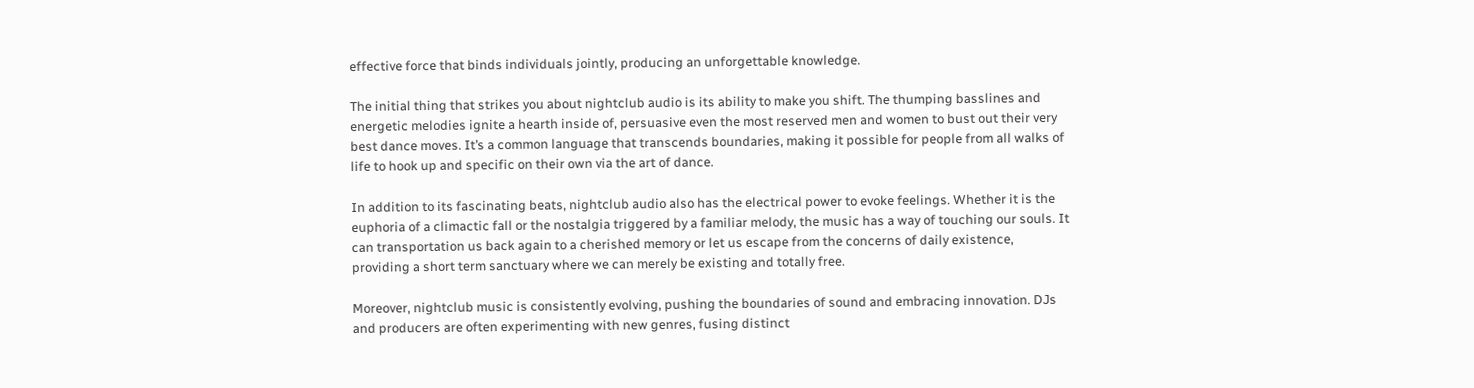effective force that binds individuals jointly, producing an unforgettable knowledge.

The initial thing that strikes you about nightclub audio is its ability to make you shift. The thumping basslines and energetic melodies ignite a hearth inside of, persuasive even the most reserved men and women to bust out their very best dance moves. It’s a common language that transcends boundaries, making it possible for people from all walks of life to hook up and specific on their own via the art of dance.

In addition to its fascinating beats, nightclub audio also has the electrical power to evoke feelings. Whether it is the euphoria of a climactic fall or the nostalgia triggered by a familiar melody, the music has a way of touching our souls. It can transportation us back again to a cherished memory or let us escape from the concerns of daily existence, providing a short term sanctuary where we can merely be existing and totally free.

Moreover, nightclub music is consistently evolving, pushing the boundaries of sound and embracing innovation. DJs and producers are often experimenting with new genres, fusing distinct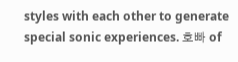styles with each other to generate special sonic experiences. 호빠 of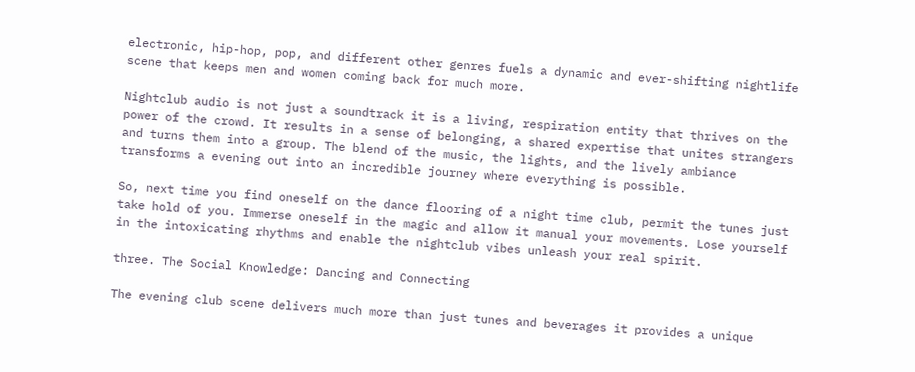electronic, hip-hop, pop, and different other genres fuels a dynamic and ever-shifting nightlife scene that keeps men and women coming back for much more.

Nightclub audio is not just a soundtrack it is a living, respiration entity that thrives on the power of the crowd. It results in a sense of belonging, a shared expertise that unites strangers and turns them into a group. The blend of the music, the lights, and the lively ambiance transforms a evening out into an incredible journey where everything is possible.

So, next time you find oneself on the dance flooring of a night time club, permit the tunes just take hold of you. Immerse oneself in the magic and allow it manual your movements. Lose yourself in the intoxicating rhythms and enable the nightclub vibes unleash your real spirit.

three. The Social Knowledge: Dancing and Connecting

The evening club scene delivers much more than just tunes and beverages it provides a unique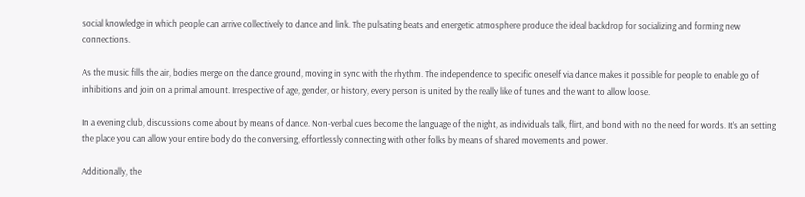social knowledge in which people can arrive collectively to dance and link. The pulsating beats and energetic atmosphere produce the ideal backdrop for socializing and forming new connections.

As the music fills the air, bodies merge on the dance ground, moving in sync with the rhythm. The independence to specific oneself via dance makes it possible for people to enable go of inhibitions and join on a primal amount. Irrespective of age, gender, or history, every person is united by the really like of tunes and the want to allow loose.

In a evening club, discussions come about by means of dance. Non-verbal cues become the language of the night, as individuals talk, flirt, and bond with no the need for words. It’s an setting the place you can allow your entire body do the conversing, effortlessly connecting with other folks by means of shared movements and power.

Additionally, the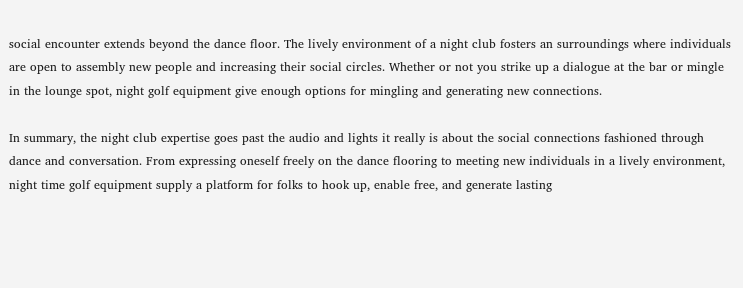social encounter extends beyond the dance floor. The lively environment of a night club fosters an surroundings where individuals are open to assembly new people and increasing their social circles. Whether or not you strike up a dialogue at the bar or mingle in the lounge spot, night golf equipment give enough options for mingling and generating new connections.

In summary, the night club expertise goes past the audio and lights it really is about the social connections fashioned through dance and conversation. From expressing oneself freely on the dance flooring to meeting new individuals in a lively environment, night time golf equipment supply a platform for folks to hook up, enable free, and generate lasting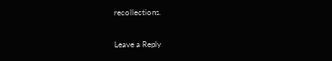recollections.

Leave a Reply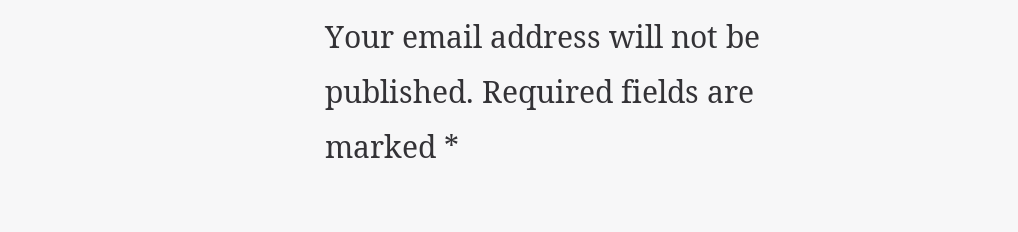Your email address will not be published. Required fields are marked *